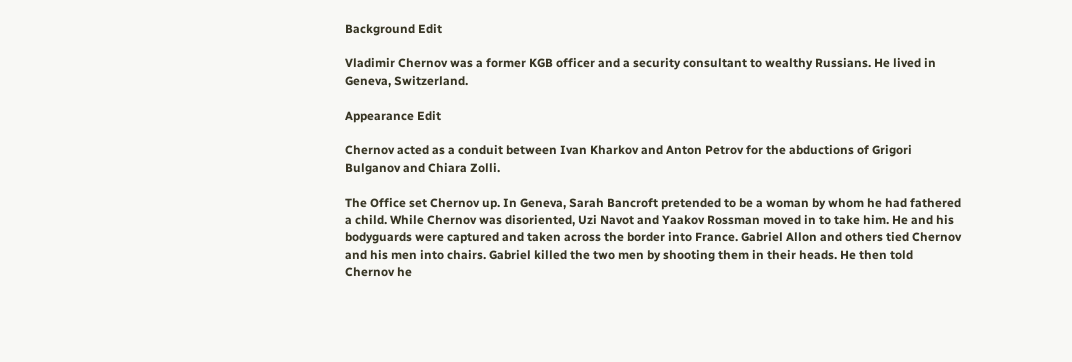Background Edit

Vladimir Chernov was a former KGB officer and a security consultant to wealthy Russians. He lived in Geneva, Switzerland.

Appearance Edit

Chernov acted as a conduit between Ivan Kharkov and Anton Petrov for the abductions of Grigori Bulganov and Chiara Zolli.

The Office set Chernov up. In Geneva, Sarah Bancroft pretended to be a woman by whom he had fathered a child. While Chernov was disoriented, Uzi Navot and Yaakov Rossman moved in to take him. He and his bodyguards were captured and taken across the border into France. Gabriel Allon and others tied Chernov and his men into chairs. Gabriel killed the two men by shooting them in their heads. He then told Chernov he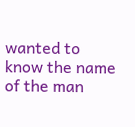wanted to know the name of the man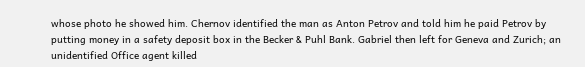whose photo he showed him. Chernov identified the man as Anton Petrov and told him he paid Petrov by putting money in a safety deposit box in the Becker & Puhl Bank. Gabriel then left for Geneva and Zurich; an unidentified Office agent killed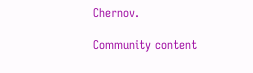Chernov.

Community content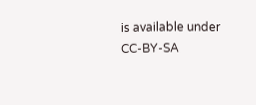is available under CC-BY-SA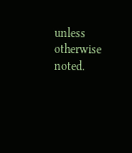unless otherwise noted.